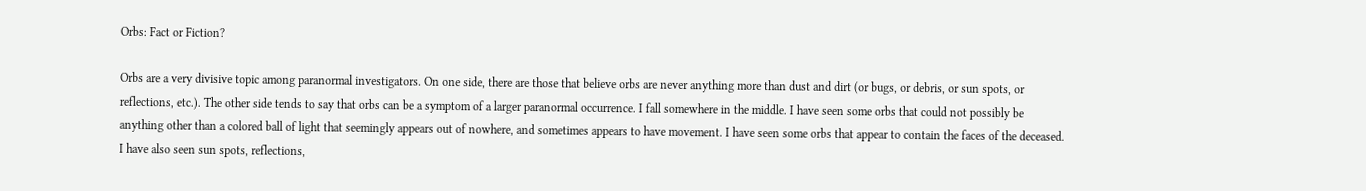Orbs: Fact or Fiction?

Orbs are a very divisive topic among paranormal investigators. On one side, there are those that believe orbs are never anything more than dust and dirt (or bugs, or debris, or sun spots, or reflections, etc.). The other side tends to say that orbs can be a symptom of a larger paranormal occurrence. I fall somewhere in the middle. I have seen some orbs that could not possibly be anything other than a colored ball of light that seemingly appears out of nowhere, and sometimes appears to have movement. I have seen some orbs that appear to contain the faces of the deceased. I have also seen sun spots, reflections,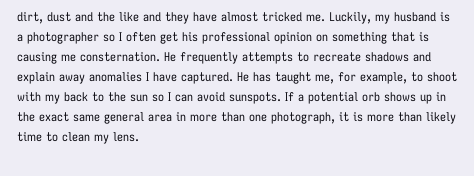dirt, dust and the like and they have almost tricked me. Luckily, my husband is a photographer so I often get his professional opinion on something that is causing me consternation. He frequently attempts to recreate shadows and explain away anomalies I have captured. He has taught me, for example, to shoot with my back to the sun so I can avoid sunspots. If a potential orb shows up in the exact same general area in more than one photograph, it is more than likely time to clean my lens.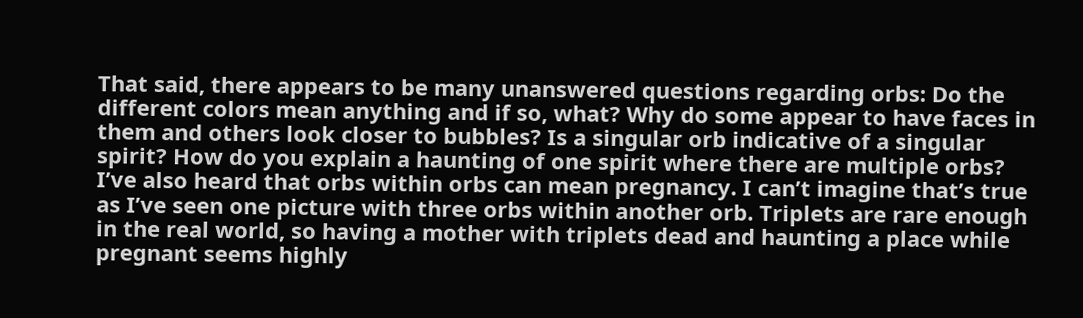That said, there appears to be many unanswered questions regarding orbs: Do the different colors mean anything and if so, what? Why do some appear to have faces in them and others look closer to bubbles? Is a singular orb indicative of a singular spirit? How do you explain a haunting of one spirit where there are multiple orbs? I’ve also heard that orbs within orbs can mean pregnancy. I can’t imagine that’s true as I’ve seen one picture with three orbs within another orb. Triplets are rare enough in the real world, so having a mother with triplets dead and haunting a place while pregnant seems highly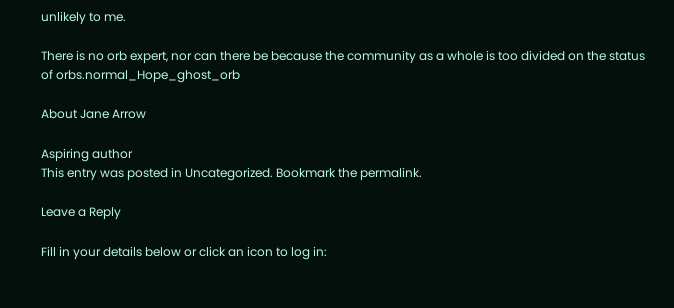unlikely to me.

There is no orb expert, nor can there be because the community as a whole is too divided on the status of orbs.normal_Hope_ghost_orb

About Jane Arrow

Aspiring author
This entry was posted in Uncategorized. Bookmark the permalink.

Leave a Reply

Fill in your details below or click an icon to log in: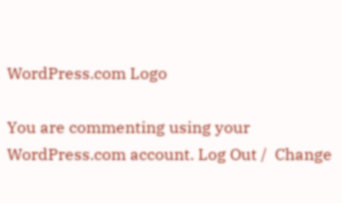WordPress.com Logo

You are commenting using your WordPress.com account. Log Out /  Change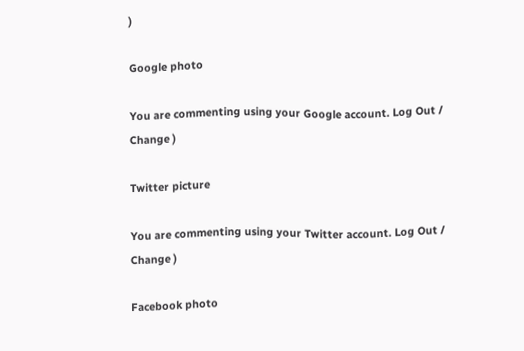)

Google photo

You are commenting using your Google account. Log Out /  Change )

Twitter picture

You are commenting using your Twitter account. Log Out /  Change )

Facebook photo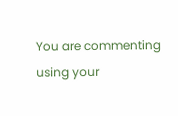You are commenting using your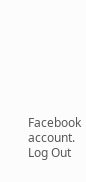Facebook account. Log Out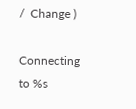/  Change )

Connecting to %s